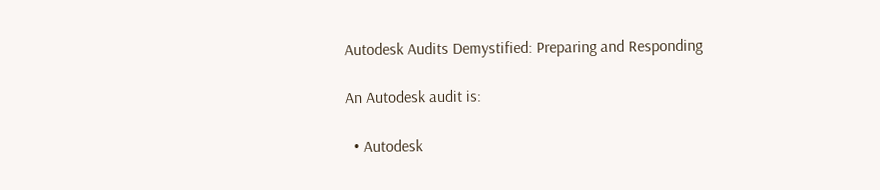Autodesk Audits Demystified: Preparing and Responding

An Autodesk audit is:

  • Autodesk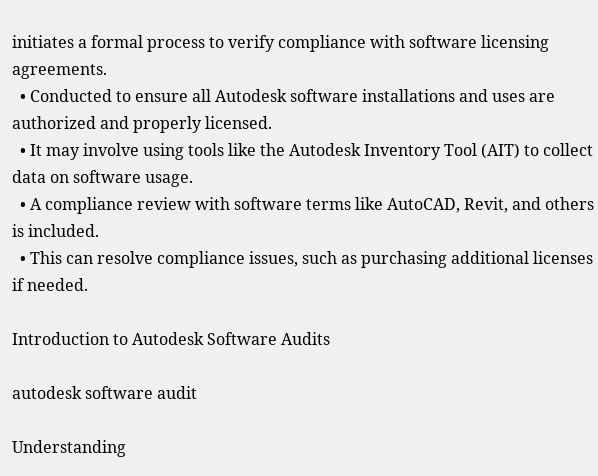initiates a formal process to verify compliance with software licensing agreements.
  • Conducted to ensure all Autodesk software installations and uses are authorized and properly licensed.
  • It may involve using tools like the Autodesk Inventory Tool (AIT) to collect data on software usage.
  • A compliance review with software terms like AutoCAD, Revit, and others is included.
  • This can resolve compliance issues, such as purchasing additional licenses if needed.

Introduction to Autodesk Software Audits

autodesk software audit

Understanding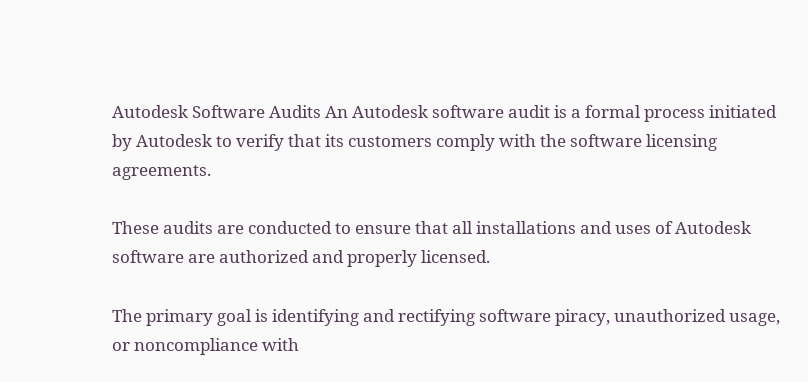Autodesk Software Audits An Autodesk software audit is a formal process initiated by Autodesk to verify that its customers comply with the software licensing agreements.

These audits are conducted to ensure that all installations and uses of Autodesk software are authorized and properly licensed.

The primary goal is identifying and rectifying software piracy, unauthorized usage, or noncompliance with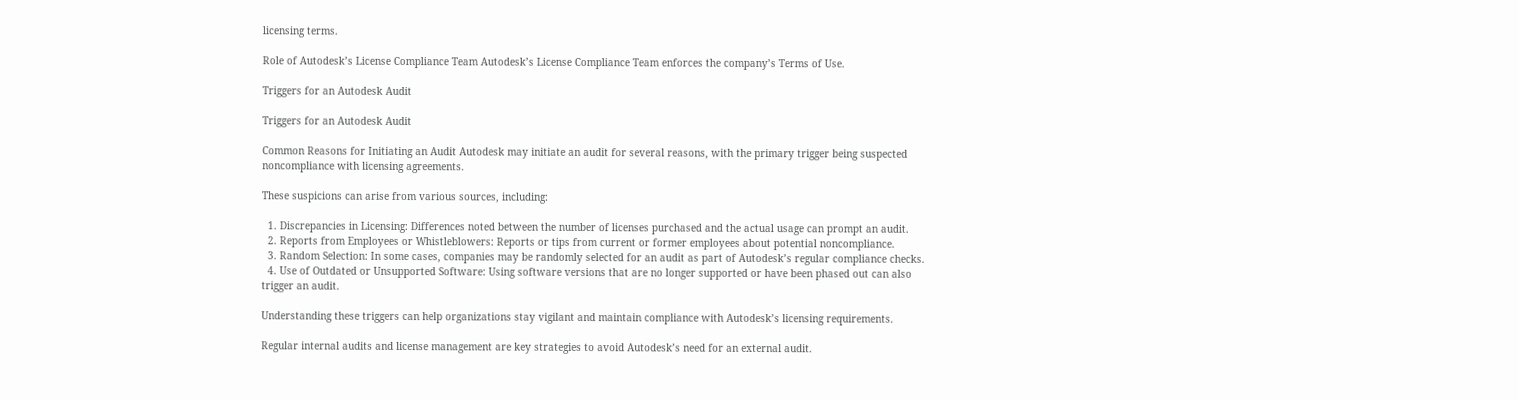licensing terms.

Role of Autodesk’s License Compliance Team Autodesk’s License Compliance Team enforces the company’s Terms of Use.

Triggers for an Autodesk Audit

Triggers for an Autodesk Audit

Common Reasons for Initiating an Audit Autodesk may initiate an audit for several reasons, with the primary trigger being suspected noncompliance with licensing agreements.

These suspicions can arise from various sources, including:

  1. Discrepancies in Licensing: Differences noted between the number of licenses purchased and the actual usage can prompt an audit.
  2. Reports from Employees or Whistleblowers: Reports or tips from current or former employees about potential noncompliance.
  3. Random Selection: In some cases, companies may be randomly selected for an audit as part of Autodesk’s regular compliance checks.
  4. Use of Outdated or Unsupported Software: Using software versions that are no longer supported or have been phased out can also trigger an audit.

Understanding these triggers can help organizations stay vigilant and maintain compliance with Autodesk’s licensing requirements.

Regular internal audits and license management are key strategies to avoid Autodesk’s need for an external audit.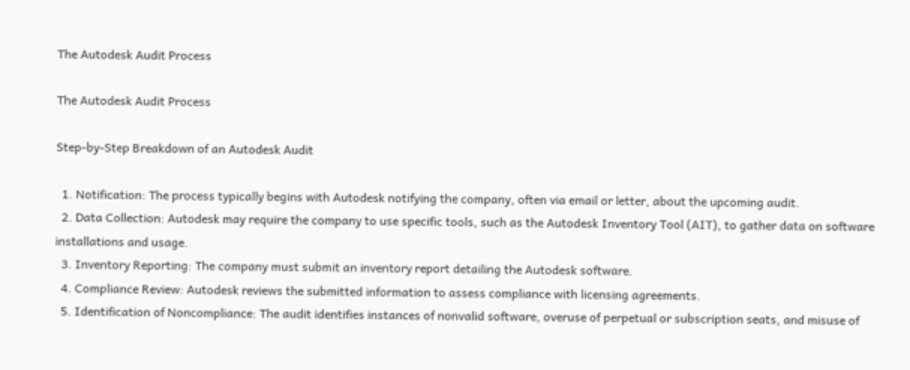The Autodesk Audit Process

The Autodesk Audit Process

Step-by-Step Breakdown of an Autodesk Audit

  1. Notification: The process typically begins with Autodesk notifying the company, often via email or letter, about the upcoming audit.
  2. Data Collection: Autodesk may require the company to use specific tools, such as the Autodesk Inventory Tool (AIT), to gather data on software installations and usage.
  3. Inventory Reporting: The company must submit an inventory report detailing the Autodesk software.
  4. Compliance Review: Autodesk reviews the submitted information to assess compliance with licensing agreements.
  5. Identification of Noncompliance: The audit identifies instances of nonvalid software, overuse of perpetual or subscription seats, and misuse of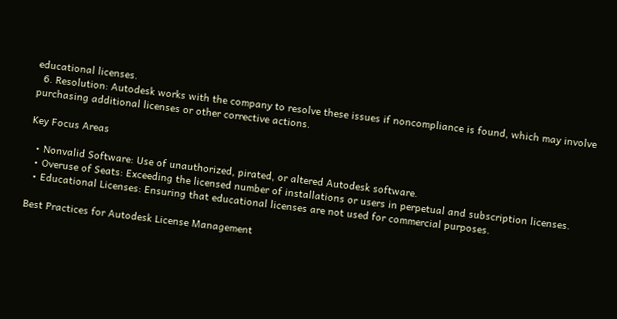educational licenses.
  6. Resolution: Autodesk works with the company to resolve these issues if noncompliance is found, which may involve purchasing additional licenses or other corrective actions.

Key Focus Areas

  • Nonvalid Software: Use of unauthorized, pirated, or altered Autodesk software.
  • Overuse of Seats: Exceeding the licensed number of installations or users in perpetual and subscription licenses.
  • Educational Licenses: Ensuring that educational licenses are not used for commercial purposes.

Best Practices for Autodesk License Management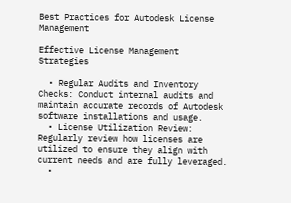Best Practices for Autodesk License Management

Effective License Management Strategies

  • Regular Audits and Inventory Checks: Conduct internal audits and maintain accurate records of Autodesk software installations and usage.
  • License Utilization Review: Regularly review how licenses are utilized to ensure they align with current needs and are fully leveraged.
  •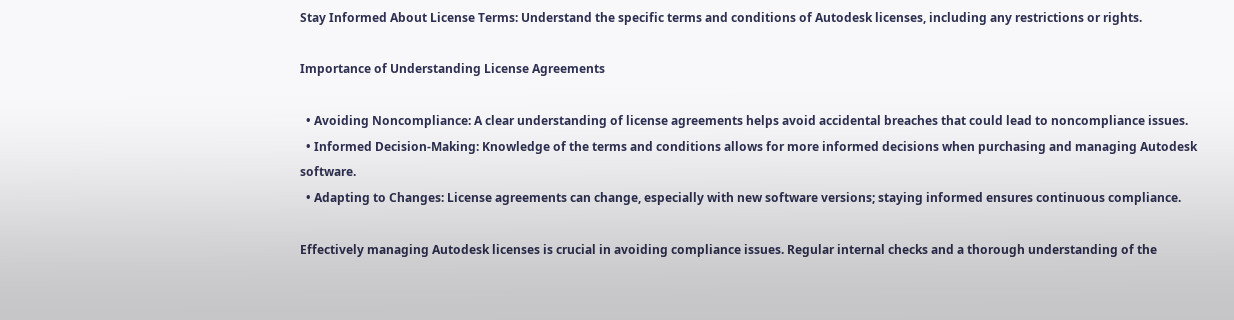Stay Informed About License Terms: Understand the specific terms and conditions of Autodesk licenses, including any restrictions or rights.

Importance of Understanding License Agreements

  • Avoiding Noncompliance: A clear understanding of license agreements helps avoid accidental breaches that could lead to noncompliance issues.
  • Informed Decision-Making: Knowledge of the terms and conditions allows for more informed decisions when purchasing and managing Autodesk software.
  • Adapting to Changes: License agreements can change, especially with new software versions; staying informed ensures continuous compliance.

Effectively managing Autodesk licenses is crucial in avoiding compliance issues. Regular internal checks and a thorough understanding of the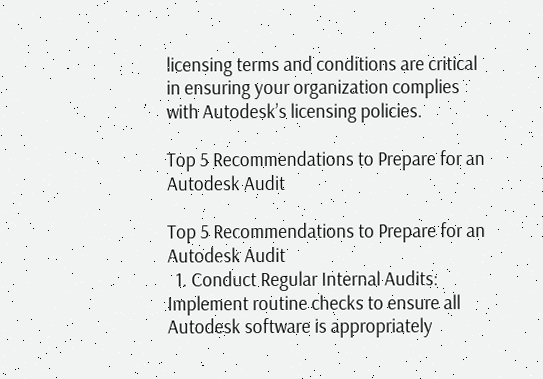licensing terms and conditions are critical in ensuring your organization complies with Autodesk’s licensing policies.

Top 5 Recommendations to Prepare for an Autodesk Audit

Top 5 Recommendations to Prepare for an Autodesk Audit
  1. Conduct Regular Internal Audits: Implement routine checks to ensure all Autodesk software is appropriately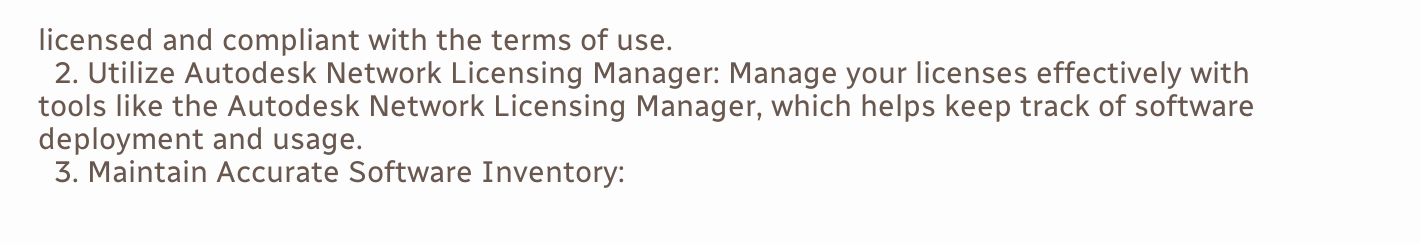licensed and compliant with the terms of use.
  2. Utilize Autodesk Network Licensing Manager: Manage your licenses effectively with tools like the Autodesk Network Licensing Manager, which helps keep track of software deployment and usage.
  3. Maintain Accurate Software Inventory: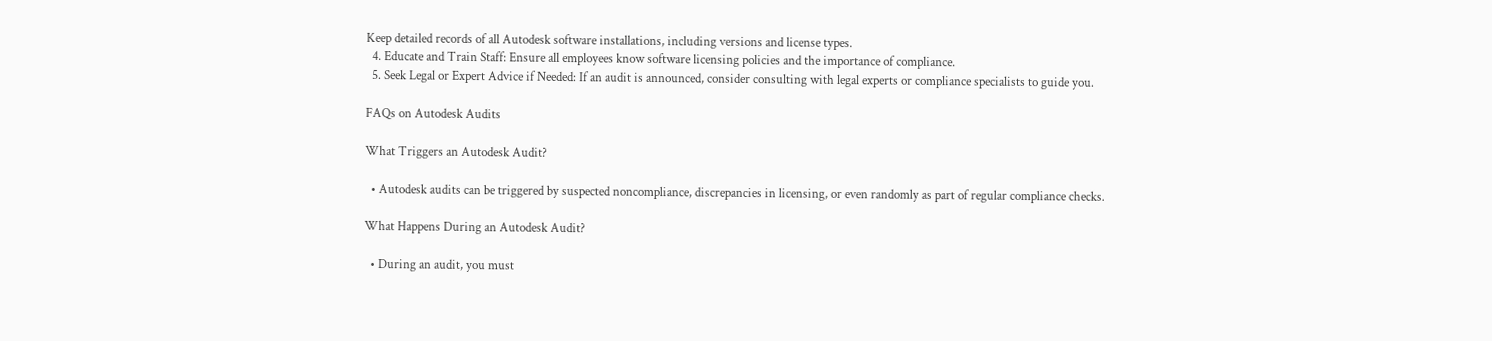Keep detailed records of all Autodesk software installations, including versions and license types.
  4. Educate and Train Staff: Ensure all employees know software licensing policies and the importance of compliance.
  5. Seek Legal or Expert Advice if Needed: If an audit is announced, consider consulting with legal experts or compliance specialists to guide you.

FAQs on Autodesk Audits

What Triggers an Autodesk Audit?

  • Autodesk audits can be triggered by suspected noncompliance, discrepancies in licensing, or even randomly as part of regular compliance checks.

What Happens During an Autodesk Audit?

  • During an audit, you must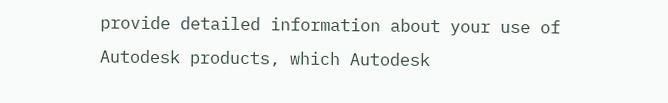provide detailed information about your use of Autodesk products, which Autodesk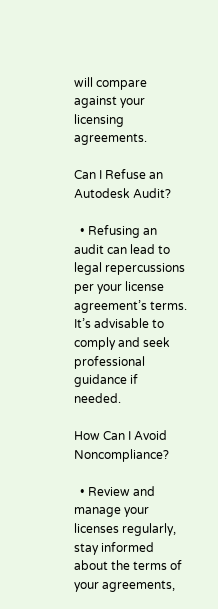will compare against your licensing agreements.

Can I Refuse an Autodesk Audit?

  • Refusing an audit can lead to legal repercussions per your license agreement’s terms. It’s advisable to comply and seek professional guidance if needed.

How Can I Avoid Noncompliance?

  • Review and manage your licenses regularly, stay informed about the terms of your agreements,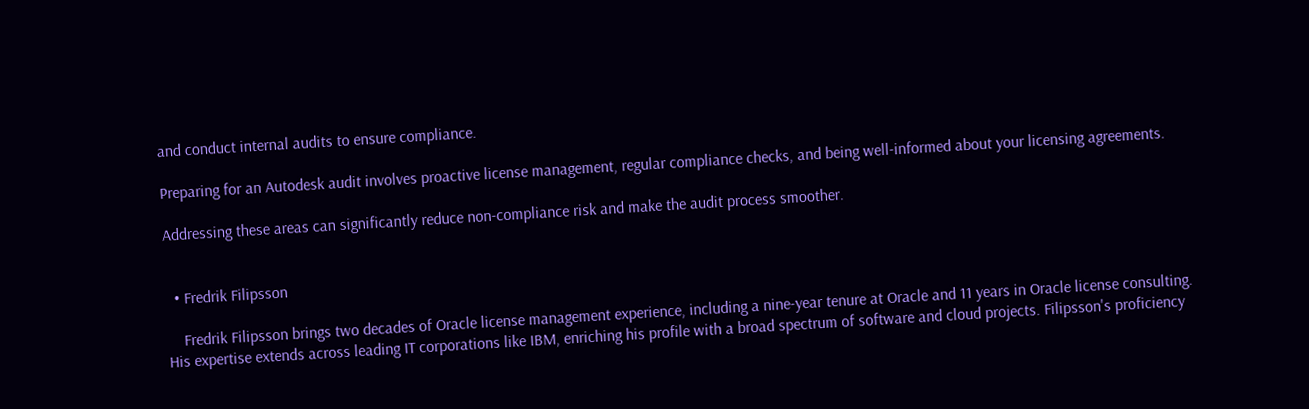and conduct internal audits to ensure compliance.

Preparing for an Autodesk audit involves proactive license management, regular compliance checks, and being well-informed about your licensing agreements.

Addressing these areas can significantly reduce non-compliance risk and make the audit process smoother.


  • Fredrik Filipsson

    Fredrik Filipsson brings two decades of Oracle license management experience, including a nine-year tenure at Oracle and 11 years in Oracle license consulting. His expertise extends across leading IT corporations like IBM, enriching his profile with a broad spectrum of software and cloud projects. Filipsson's proficiency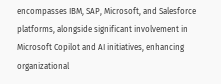encompasses IBM, SAP, Microsoft, and Salesforce platforms, alongside significant involvement in Microsoft Copilot and AI initiatives, enhancing organizational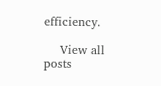efficiency.

    View all posts